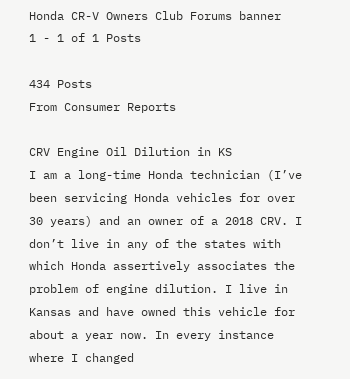Honda CR-V Owners Club Forums banner
1 - 1 of 1 Posts

434 Posts
From Consumer Reports

CRV Engine Oil Dilution in KS
I am a long-time Honda technician (I’ve been servicing Honda vehicles for over 30 years) and an owner of a 2018 CRV. I don’t live in any of the states with which Honda assertively associates the problem of engine dilution. I live in Kansas and have owned this vehicle for about a year now. In every instance where I changed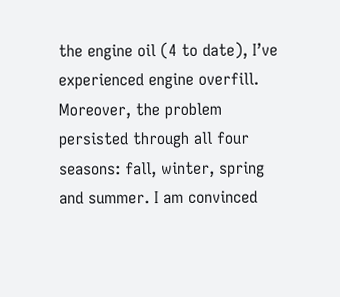the engine oil (4 to date), I’ve experienced engine overfill. Moreover, the problem persisted through all four seasons: fall, winter, spring and summer. I am convinced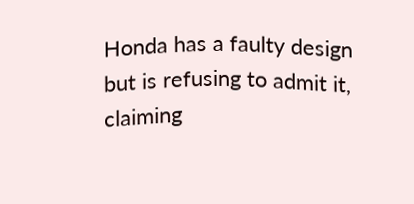Honda has a faulty design but is refusing to admit it, claiming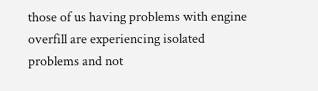those of us having problems with engine overfill are experiencing isolated problems and not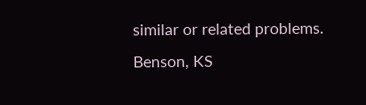similar or related problems.
Benson, KS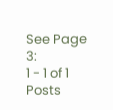See Page 3:
1 - 1 of 1 Posts